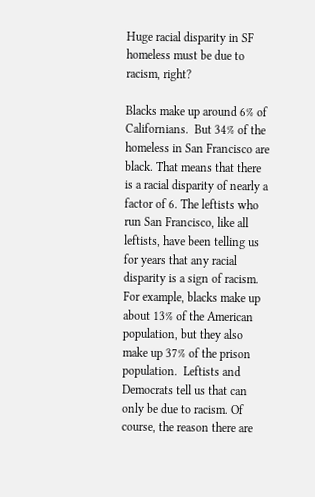Huge racial disparity in SF homeless must be due to racism, right?

Blacks make up around 6% of Californians.  But 34% of the homeless in San Francisco are black. That means that there is a racial disparity of nearly a factor of 6. The leftists who run San Francisco, like all leftists, have been telling us for years that any racial disparity is a sign of racism.  For example, blacks make up about 13% of the American population, but they also make up 37% of the prison population.  Leftists and Democrats tell us that can only be due to racism. Of course, the reason there are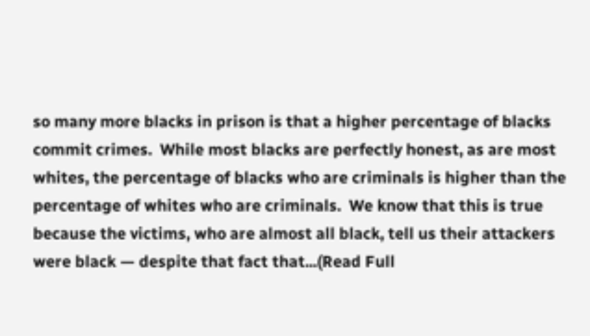so many more blacks in prison is that a higher percentage of blacks commit crimes.  While most blacks are perfectly honest, as are most whites, the percentage of blacks who are criminals is higher than the percentage of whites who are criminals.  We know that this is true because the victims, who are almost all black, tell us their attackers were black — despite that fact that...(Read Full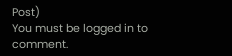Post)
You must be logged in to comment.